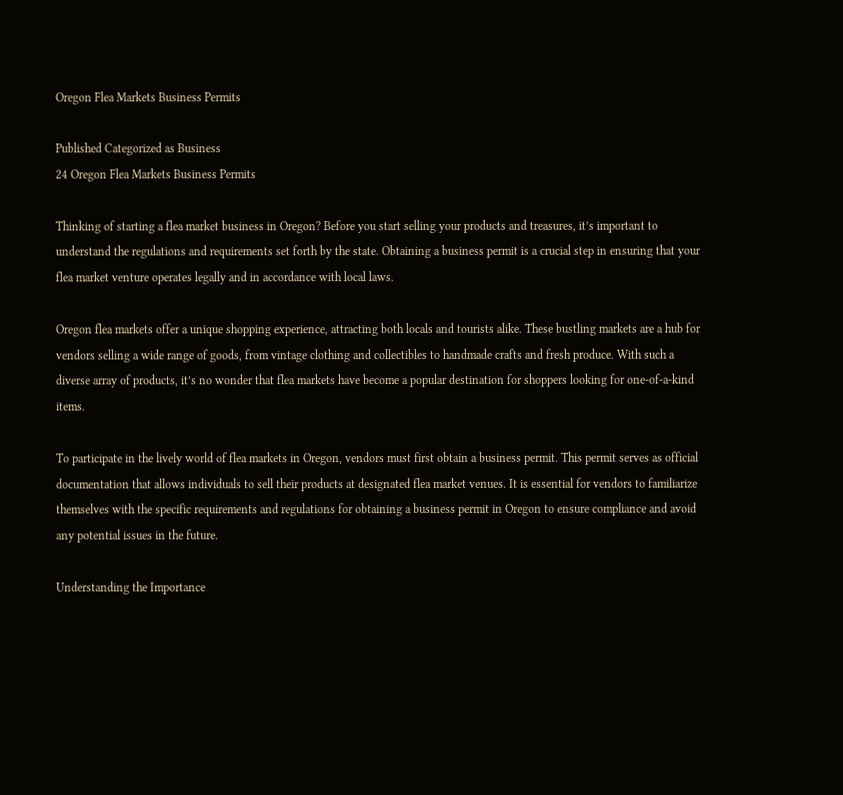Oregon Flea Markets Business Permits

Published Categorized as Business
24 Oregon Flea Markets Business Permits

Thinking of starting a flea market business in Oregon? Before you start selling your products and treasures, it’s important to understand the regulations and requirements set forth by the state. Obtaining a business permit is a crucial step in ensuring that your flea market venture operates legally and in accordance with local laws.

Oregon flea markets offer a unique shopping experience, attracting both locals and tourists alike. These bustling markets are a hub for vendors selling a wide range of goods, from vintage clothing and collectibles to handmade crafts and fresh produce. With such a diverse array of products, it’s no wonder that flea markets have become a popular destination for shoppers looking for one-of-a-kind items.

To participate in the lively world of flea markets in Oregon, vendors must first obtain a business permit. This permit serves as official documentation that allows individuals to sell their products at designated flea market venues. It is essential for vendors to familiarize themselves with the specific requirements and regulations for obtaining a business permit in Oregon to ensure compliance and avoid any potential issues in the future.

Understanding the Importance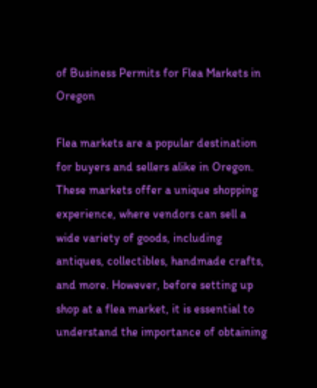of Business Permits for Flea Markets in Oregon

Flea markets are a popular destination for buyers and sellers alike in Oregon. These markets offer a unique shopping experience, where vendors can sell a wide variety of goods, including antiques, collectibles, handmade crafts, and more. However, before setting up shop at a flea market, it is essential to understand the importance of obtaining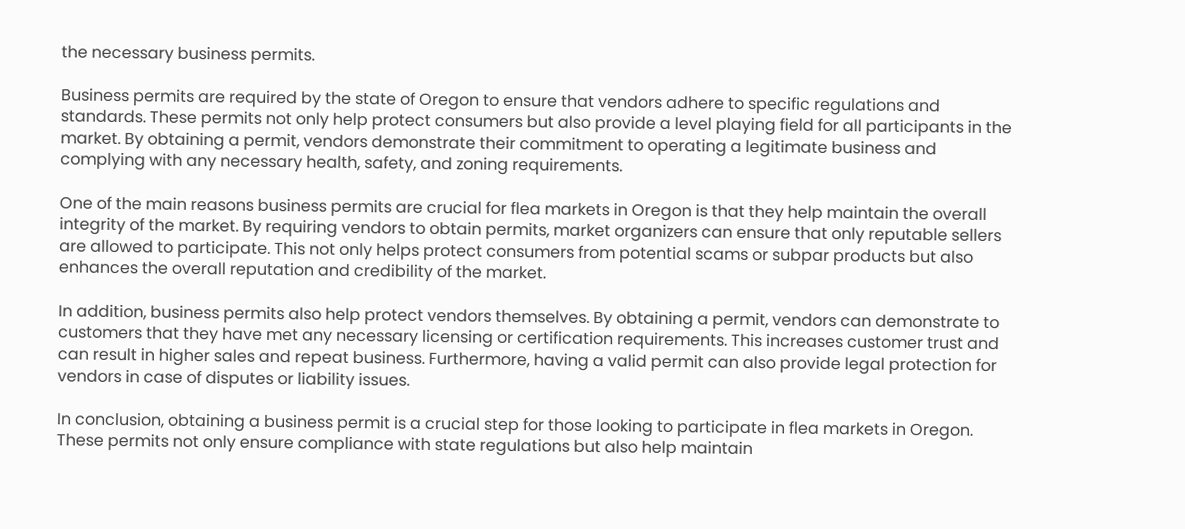the necessary business permits.

Business permits are required by the state of Oregon to ensure that vendors adhere to specific regulations and standards. These permits not only help protect consumers but also provide a level playing field for all participants in the market. By obtaining a permit, vendors demonstrate their commitment to operating a legitimate business and complying with any necessary health, safety, and zoning requirements.

One of the main reasons business permits are crucial for flea markets in Oregon is that they help maintain the overall integrity of the market. By requiring vendors to obtain permits, market organizers can ensure that only reputable sellers are allowed to participate. This not only helps protect consumers from potential scams or subpar products but also enhances the overall reputation and credibility of the market.

In addition, business permits also help protect vendors themselves. By obtaining a permit, vendors can demonstrate to customers that they have met any necessary licensing or certification requirements. This increases customer trust and can result in higher sales and repeat business. Furthermore, having a valid permit can also provide legal protection for vendors in case of disputes or liability issues.

In conclusion, obtaining a business permit is a crucial step for those looking to participate in flea markets in Oregon. These permits not only ensure compliance with state regulations but also help maintain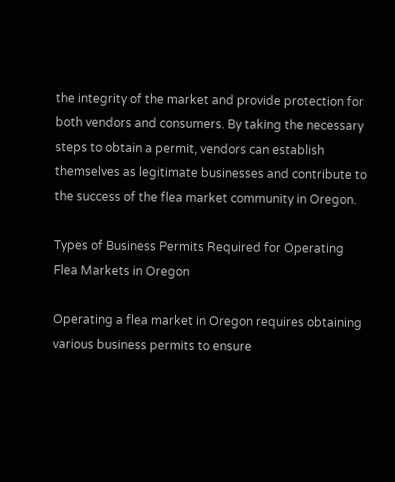the integrity of the market and provide protection for both vendors and consumers. By taking the necessary steps to obtain a permit, vendors can establish themselves as legitimate businesses and contribute to the success of the flea market community in Oregon.

Types of Business Permits Required for Operating Flea Markets in Oregon

Operating a flea market in Oregon requires obtaining various business permits to ensure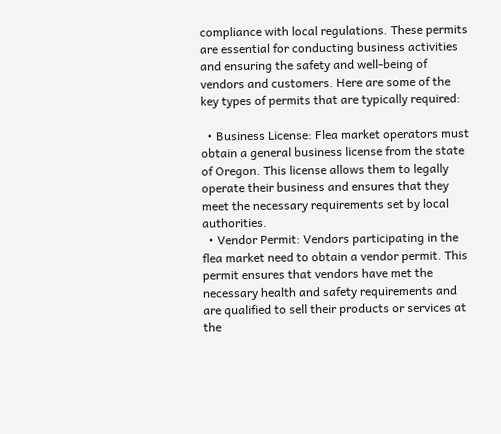compliance with local regulations. These permits are essential for conducting business activities and ensuring the safety and well-being of vendors and customers. Here are some of the key types of permits that are typically required:

  • Business License: Flea market operators must obtain a general business license from the state of Oregon. This license allows them to legally operate their business and ensures that they meet the necessary requirements set by local authorities.
  • Vendor Permit: Vendors participating in the flea market need to obtain a vendor permit. This permit ensures that vendors have met the necessary health and safety requirements and are qualified to sell their products or services at the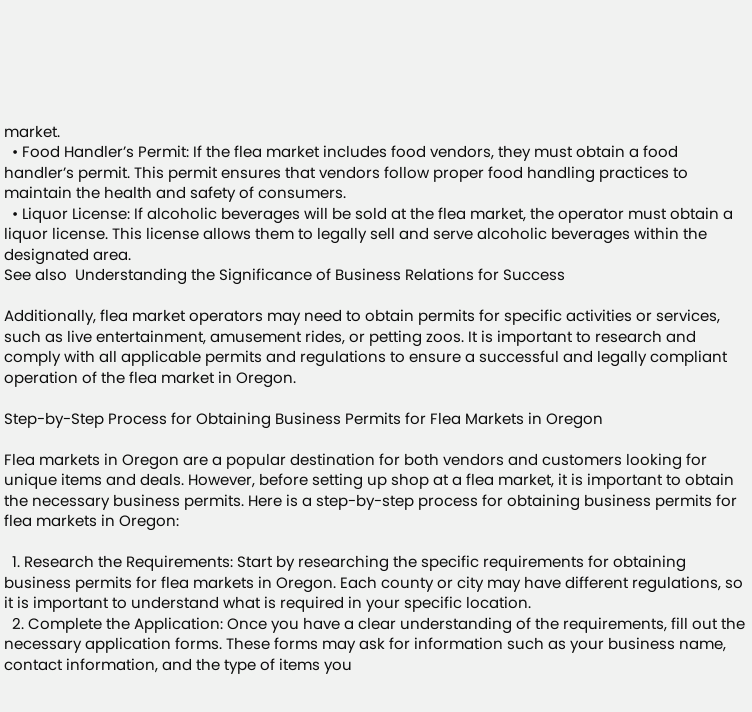market.
  • Food Handler’s Permit: If the flea market includes food vendors, they must obtain a food handler’s permit. This permit ensures that vendors follow proper food handling practices to maintain the health and safety of consumers.
  • Liquor License: If alcoholic beverages will be sold at the flea market, the operator must obtain a liquor license. This license allows them to legally sell and serve alcoholic beverages within the designated area.
See also  Understanding the Significance of Business Relations for Success

Additionally, flea market operators may need to obtain permits for specific activities or services, such as live entertainment, amusement rides, or petting zoos. It is important to research and comply with all applicable permits and regulations to ensure a successful and legally compliant operation of the flea market in Oregon.

Step-by-Step Process for Obtaining Business Permits for Flea Markets in Oregon

Flea markets in Oregon are a popular destination for both vendors and customers looking for unique items and deals. However, before setting up shop at a flea market, it is important to obtain the necessary business permits. Here is a step-by-step process for obtaining business permits for flea markets in Oregon:

  1. Research the Requirements: Start by researching the specific requirements for obtaining business permits for flea markets in Oregon. Each county or city may have different regulations, so it is important to understand what is required in your specific location.
  2. Complete the Application: Once you have a clear understanding of the requirements, fill out the necessary application forms. These forms may ask for information such as your business name, contact information, and the type of items you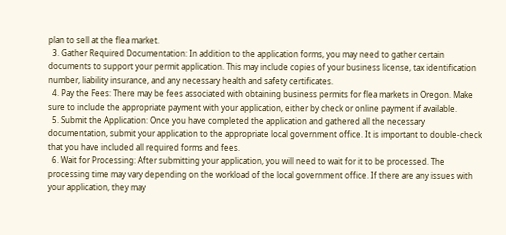plan to sell at the flea market.
  3. Gather Required Documentation: In addition to the application forms, you may need to gather certain documents to support your permit application. This may include copies of your business license, tax identification number, liability insurance, and any necessary health and safety certificates.
  4. Pay the Fees: There may be fees associated with obtaining business permits for flea markets in Oregon. Make sure to include the appropriate payment with your application, either by check or online payment if available.
  5. Submit the Application: Once you have completed the application and gathered all the necessary documentation, submit your application to the appropriate local government office. It is important to double-check that you have included all required forms and fees.
  6. Wait for Processing: After submitting your application, you will need to wait for it to be processed. The processing time may vary depending on the workload of the local government office. If there are any issues with your application, they may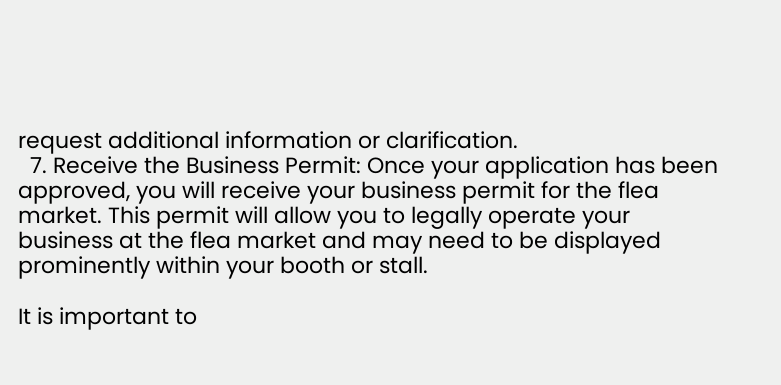request additional information or clarification.
  7. Receive the Business Permit: Once your application has been approved, you will receive your business permit for the flea market. This permit will allow you to legally operate your business at the flea market and may need to be displayed prominently within your booth or stall.

It is important to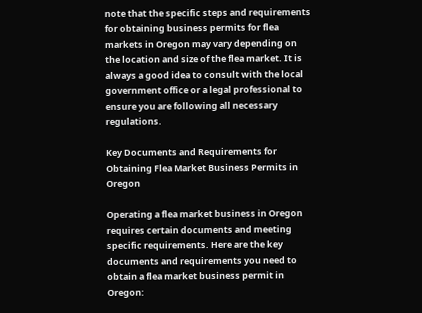note that the specific steps and requirements for obtaining business permits for flea markets in Oregon may vary depending on the location and size of the flea market. It is always a good idea to consult with the local government office or a legal professional to ensure you are following all necessary regulations.

Key Documents and Requirements for Obtaining Flea Market Business Permits in Oregon

Operating a flea market business in Oregon requires certain documents and meeting specific requirements. Here are the key documents and requirements you need to obtain a flea market business permit in Oregon: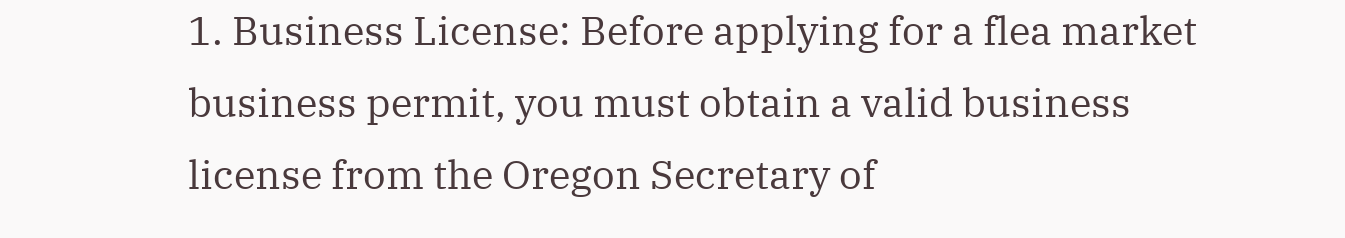1. Business License: Before applying for a flea market business permit, you must obtain a valid business license from the Oregon Secretary of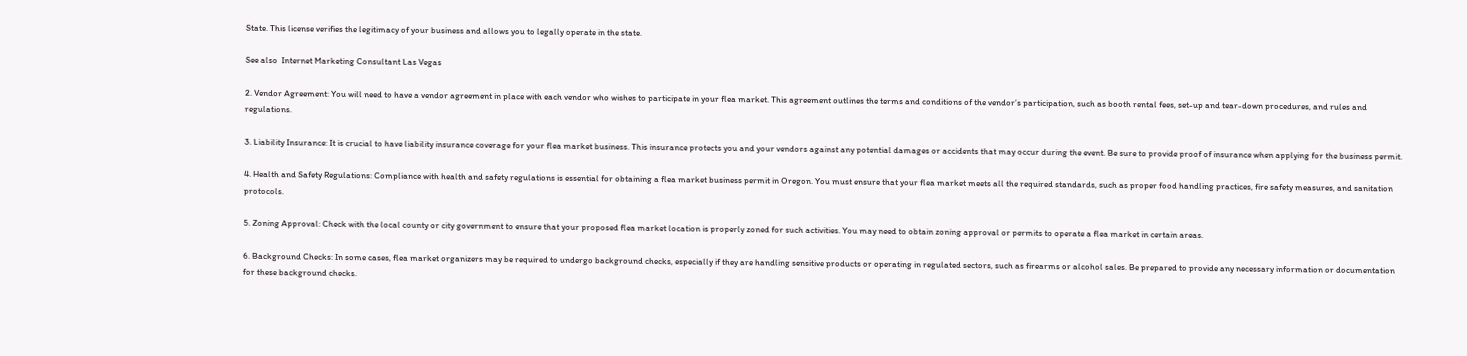State. This license verifies the legitimacy of your business and allows you to legally operate in the state.

See also  Internet Marketing Consultant Las Vegas

2. Vendor Agreement: You will need to have a vendor agreement in place with each vendor who wishes to participate in your flea market. This agreement outlines the terms and conditions of the vendor’s participation, such as booth rental fees, set-up and tear-down procedures, and rules and regulations.

3. Liability Insurance: It is crucial to have liability insurance coverage for your flea market business. This insurance protects you and your vendors against any potential damages or accidents that may occur during the event. Be sure to provide proof of insurance when applying for the business permit.

4. Health and Safety Regulations: Compliance with health and safety regulations is essential for obtaining a flea market business permit in Oregon. You must ensure that your flea market meets all the required standards, such as proper food handling practices, fire safety measures, and sanitation protocols.

5. Zoning Approval: Check with the local county or city government to ensure that your proposed flea market location is properly zoned for such activities. You may need to obtain zoning approval or permits to operate a flea market in certain areas.

6. Background Checks: In some cases, flea market organizers may be required to undergo background checks, especially if they are handling sensitive products or operating in regulated sectors, such as firearms or alcohol sales. Be prepared to provide any necessary information or documentation for these background checks.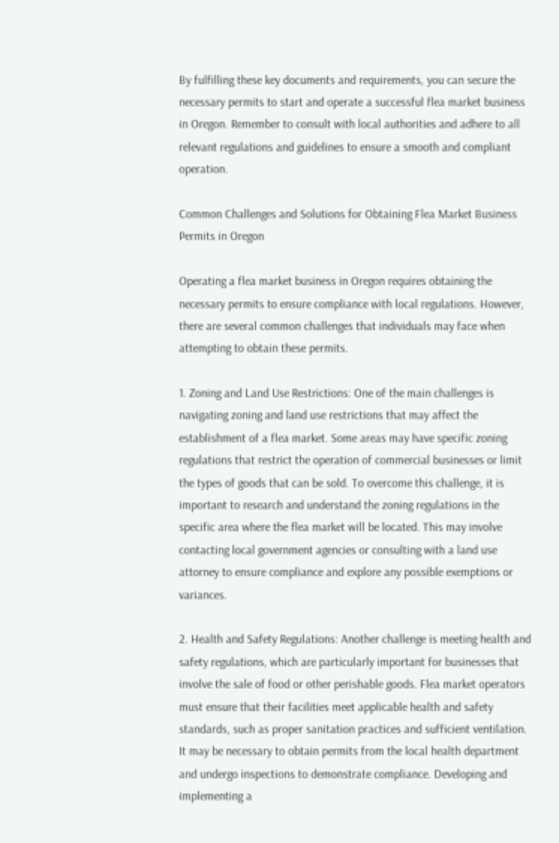By fulfilling these key documents and requirements, you can secure the necessary permits to start and operate a successful flea market business in Oregon. Remember to consult with local authorities and adhere to all relevant regulations and guidelines to ensure a smooth and compliant operation.

Common Challenges and Solutions for Obtaining Flea Market Business Permits in Oregon

Operating a flea market business in Oregon requires obtaining the necessary permits to ensure compliance with local regulations. However, there are several common challenges that individuals may face when attempting to obtain these permits.

1. Zoning and Land Use Restrictions: One of the main challenges is navigating zoning and land use restrictions that may affect the establishment of a flea market. Some areas may have specific zoning regulations that restrict the operation of commercial businesses or limit the types of goods that can be sold. To overcome this challenge, it is important to research and understand the zoning regulations in the specific area where the flea market will be located. This may involve contacting local government agencies or consulting with a land use attorney to ensure compliance and explore any possible exemptions or variances.

2. Health and Safety Regulations: Another challenge is meeting health and safety regulations, which are particularly important for businesses that involve the sale of food or other perishable goods. Flea market operators must ensure that their facilities meet applicable health and safety standards, such as proper sanitation practices and sufficient ventilation. It may be necessary to obtain permits from the local health department and undergo inspections to demonstrate compliance. Developing and implementing a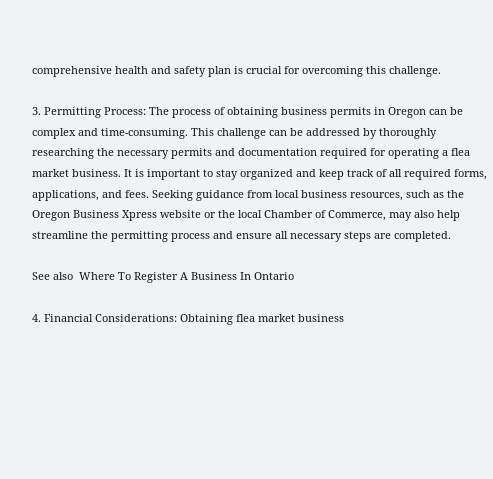comprehensive health and safety plan is crucial for overcoming this challenge.

3. Permitting Process: The process of obtaining business permits in Oregon can be complex and time-consuming. This challenge can be addressed by thoroughly researching the necessary permits and documentation required for operating a flea market business. It is important to stay organized and keep track of all required forms, applications, and fees. Seeking guidance from local business resources, such as the Oregon Business Xpress website or the local Chamber of Commerce, may also help streamline the permitting process and ensure all necessary steps are completed.

See also  Where To Register A Business In Ontario

4. Financial Considerations: Obtaining flea market business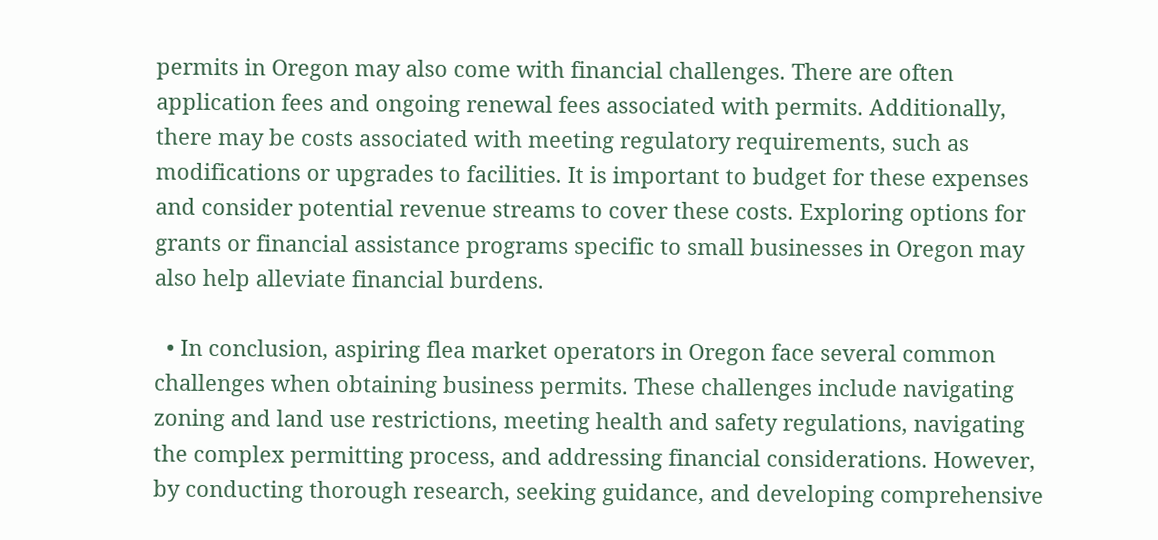permits in Oregon may also come with financial challenges. There are often application fees and ongoing renewal fees associated with permits. Additionally, there may be costs associated with meeting regulatory requirements, such as modifications or upgrades to facilities. It is important to budget for these expenses and consider potential revenue streams to cover these costs. Exploring options for grants or financial assistance programs specific to small businesses in Oregon may also help alleviate financial burdens.

  • In conclusion, aspiring flea market operators in Oregon face several common challenges when obtaining business permits. These challenges include navigating zoning and land use restrictions, meeting health and safety regulations, navigating the complex permitting process, and addressing financial considerations. However, by conducting thorough research, seeking guidance, and developing comprehensive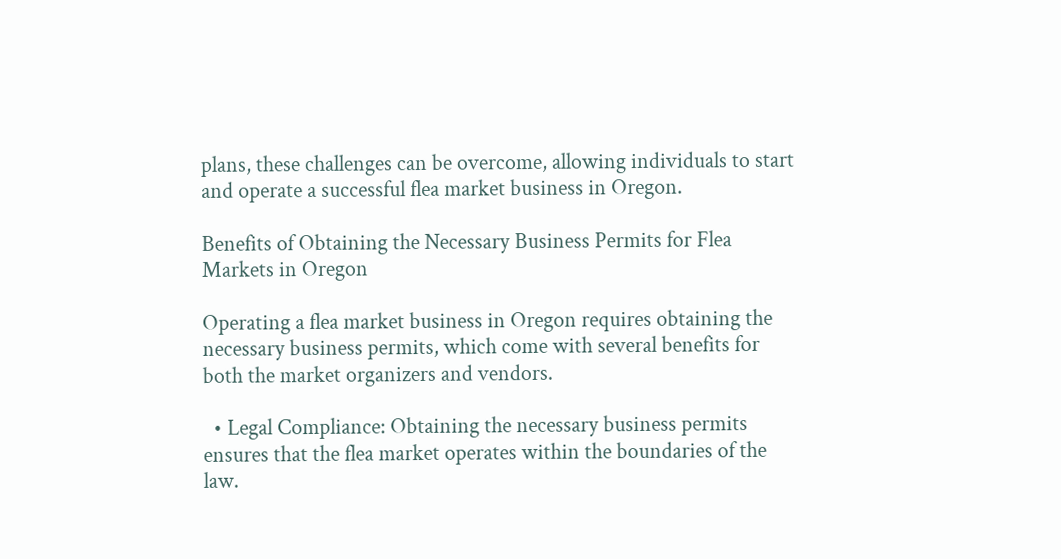plans, these challenges can be overcome, allowing individuals to start and operate a successful flea market business in Oregon.

Benefits of Obtaining the Necessary Business Permits for Flea Markets in Oregon

Operating a flea market business in Oregon requires obtaining the necessary business permits, which come with several benefits for both the market organizers and vendors.

  • Legal Compliance: Obtaining the necessary business permits ensures that the flea market operates within the boundaries of the law.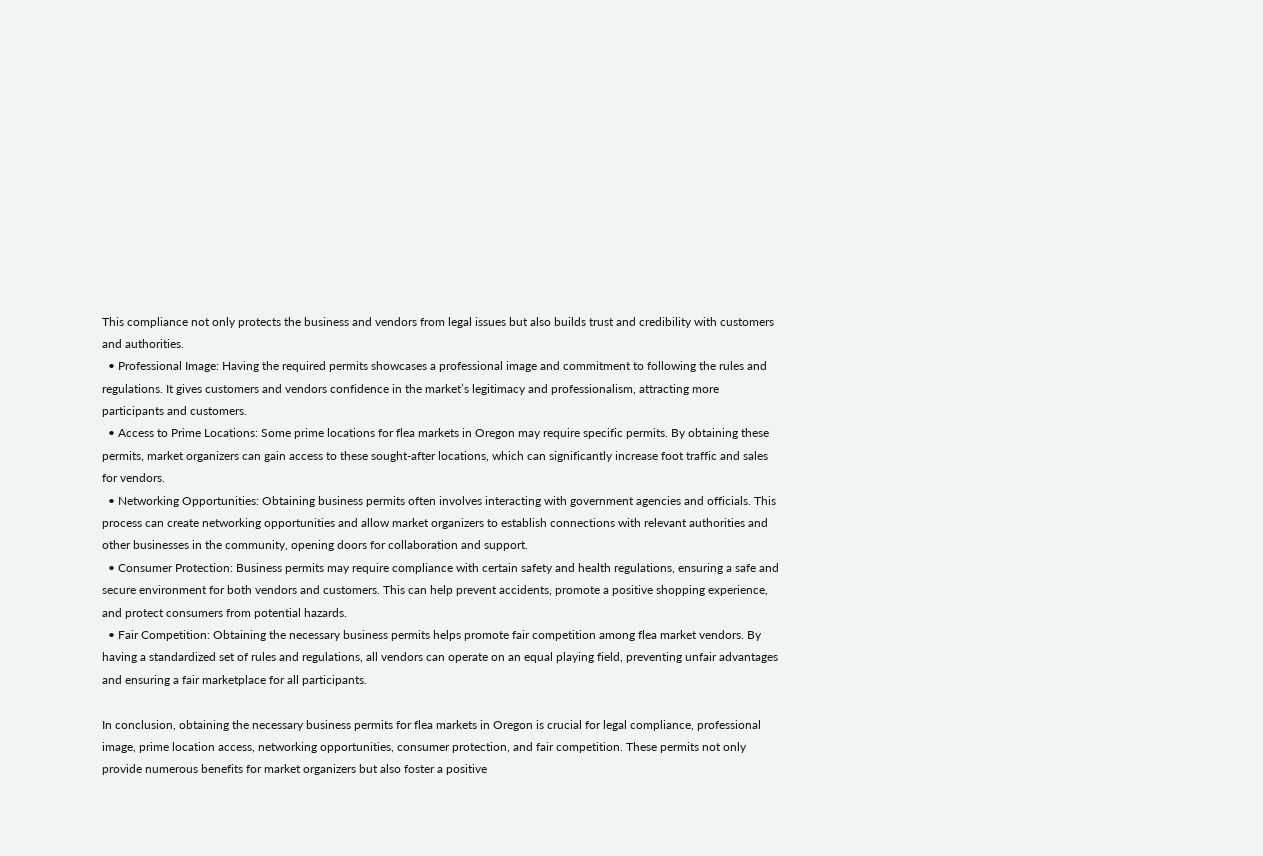This compliance not only protects the business and vendors from legal issues but also builds trust and credibility with customers and authorities.
  • Professional Image: Having the required permits showcases a professional image and commitment to following the rules and regulations. It gives customers and vendors confidence in the market’s legitimacy and professionalism, attracting more participants and customers.
  • Access to Prime Locations: Some prime locations for flea markets in Oregon may require specific permits. By obtaining these permits, market organizers can gain access to these sought-after locations, which can significantly increase foot traffic and sales for vendors.
  • Networking Opportunities: Obtaining business permits often involves interacting with government agencies and officials. This process can create networking opportunities and allow market organizers to establish connections with relevant authorities and other businesses in the community, opening doors for collaboration and support.
  • Consumer Protection: Business permits may require compliance with certain safety and health regulations, ensuring a safe and secure environment for both vendors and customers. This can help prevent accidents, promote a positive shopping experience, and protect consumers from potential hazards.
  • Fair Competition: Obtaining the necessary business permits helps promote fair competition among flea market vendors. By having a standardized set of rules and regulations, all vendors can operate on an equal playing field, preventing unfair advantages and ensuring a fair marketplace for all participants.

In conclusion, obtaining the necessary business permits for flea markets in Oregon is crucial for legal compliance, professional image, prime location access, networking opportunities, consumer protection, and fair competition. These permits not only provide numerous benefits for market organizers but also foster a positive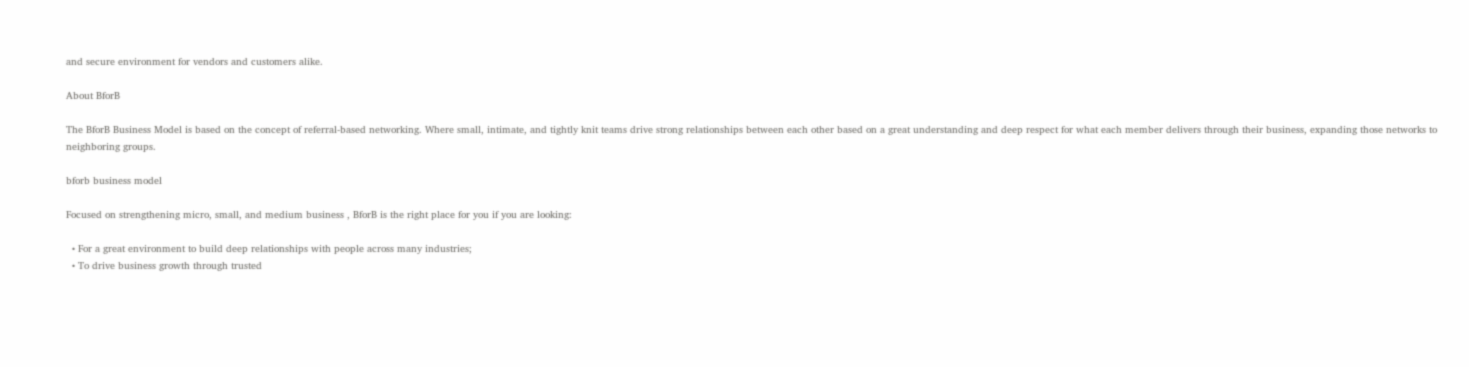and secure environment for vendors and customers alike.

About BforB

The BforB Business Model is based on the concept of referral-based networking. Where small, intimate, and tightly knit teams drive strong relationships between each other based on a great understanding and deep respect for what each member delivers through their business, expanding those networks to neighboring groups.

bforb business model

Focused on strengthening micro, small, and medium business , BforB is the right place for you if you are looking:

  • For a great environment to build deep relationships with people across many industries;
  • To drive business growth through trusted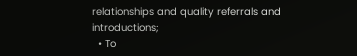relationships and quality referrals and introductions;
  • To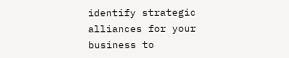identify strategic alliances for your business to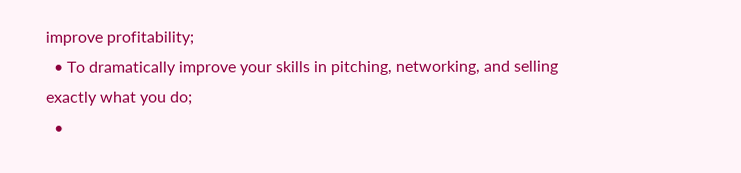improve profitability;
  • To dramatically improve your skills in pitching, networking, and selling exactly what you do;
  •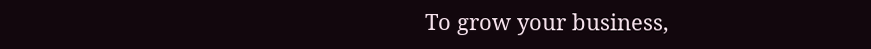To grow your business,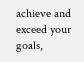achieve and exceed your goals,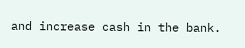and increase cash in the bank.